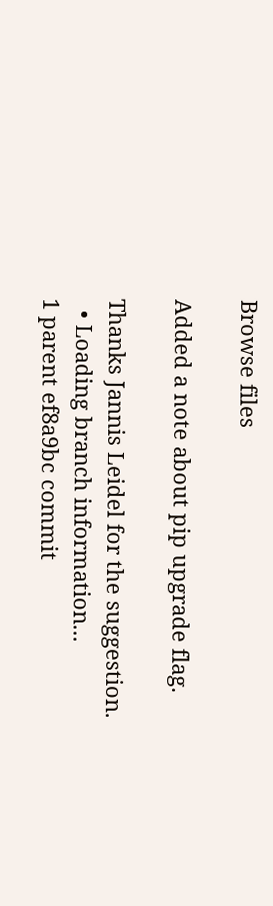Browse files

Added a note about pip upgrade flag.

Thanks Jannis Leidel for the suggestion.
  • Loading branch information...
1 parent ef8a9bc commit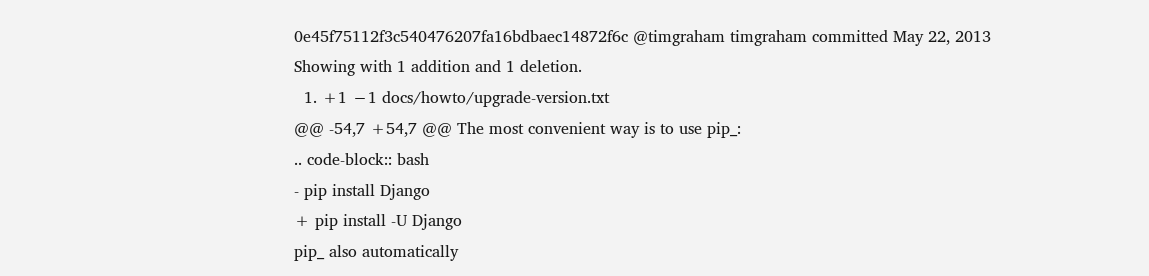0e45f75112f3c540476207fa16bdbaec14872f6c @timgraham timgraham committed May 22, 2013
Showing with 1 addition and 1 deletion.
  1. +1 −1 docs/howto/upgrade-version.txt
@@ -54,7 +54,7 @@ The most convenient way is to use pip_:
.. code-block:: bash
- pip install Django
+ pip install -U Django
pip_ also automatically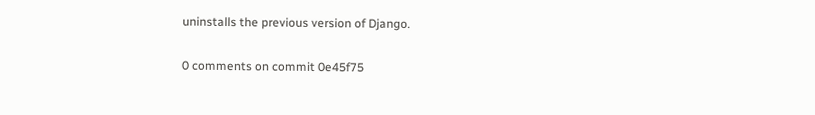uninstalls the previous version of Django.

0 comments on commit 0e45f75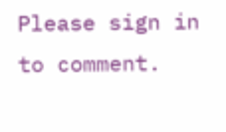Please sign in to comment.